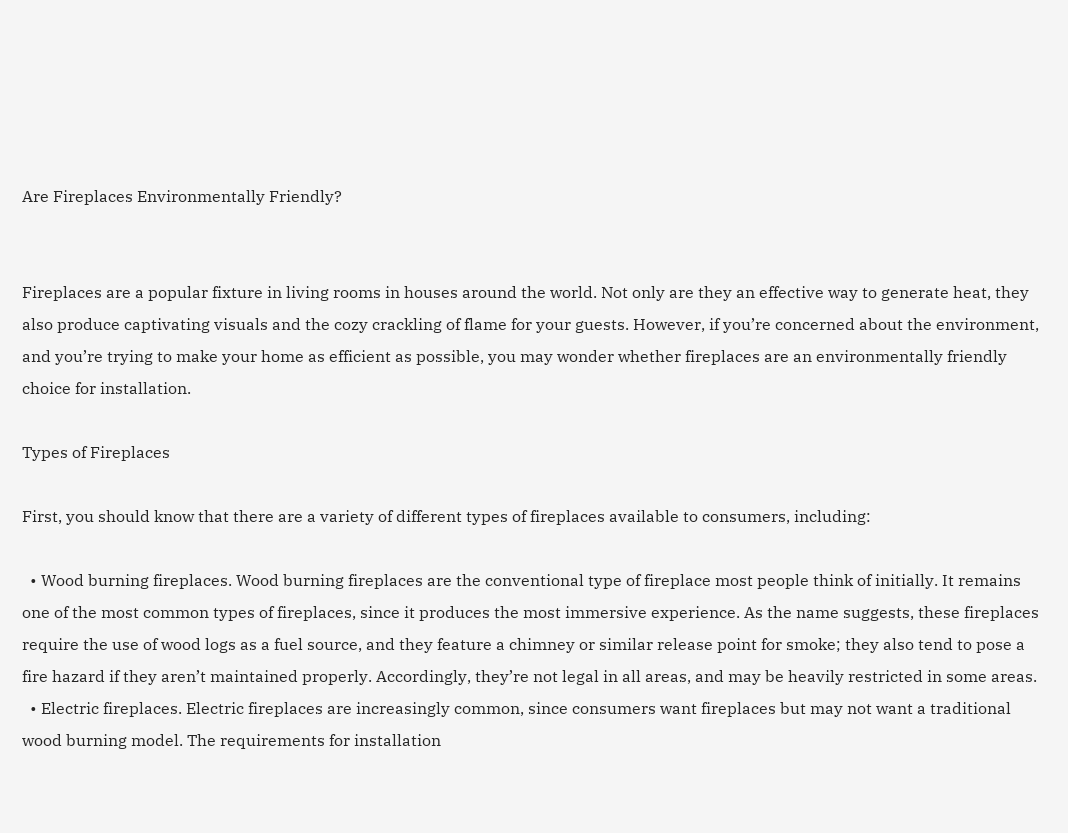Are Fireplaces Environmentally Friendly?


Fireplaces are a popular fixture in living rooms in houses around the world. Not only are they an effective way to generate heat, they also produce captivating visuals and the cozy crackling of flame for your guests. However, if you’re concerned about the environment, and you’re trying to make your home as efficient as possible, you may wonder whether fireplaces are an environmentally friendly choice for installation.

Types of Fireplaces

First, you should know that there are a variety of different types of fireplaces available to consumers, including:

  • Wood burning fireplaces. Wood burning fireplaces are the conventional type of fireplace most people think of initially. It remains one of the most common types of fireplaces, since it produces the most immersive experience. As the name suggests, these fireplaces require the use of wood logs as a fuel source, and they feature a chimney or similar release point for smoke; they also tend to pose a fire hazard if they aren’t maintained properly. Accordingly, they’re not legal in all areas, and may be heavily restricted in some areas.
  • Electric fireplaces. Electric fireplaces are increasingly common, since consumers want fireplaces but may not want a traditional wood burning model. The requirements for installation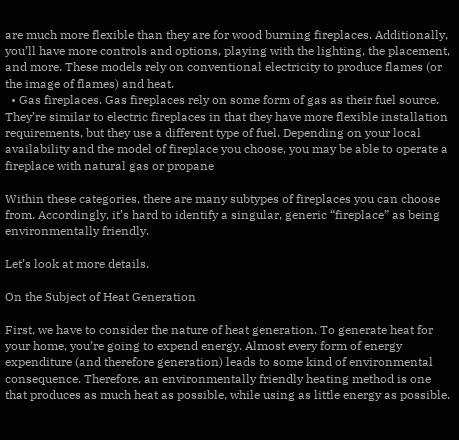are much more flexible than they are for wood burning fireplaces. Additionally, you’ll have more controls and options, playing with the lighting, the placement, and more. These models rely on conventional electricity to produce flames (or the image of flames) and heat.
  • Gas fireplaces. Gas fireplaces rely on some form of gas as their fuel source. They’re similar to electric fireplaces in that they have more flexible installation requirements, but they use a different type of fuel. Depending on your local availability and the model of fireplace you choose, you may be able to operate a fireplace with natural gas or propane

Within these categories, there are many subtypes of fireplaces you can choose from. Accordingly, it’s hard to identify a singular, generic “fireplace” as being environmentally friendly.

Let’s look at more details.

On the Subject of Heat Generation

First, we have to consider the nature of heat generation. To generate heat for your home, you’re going to expend energy. Almost every form of energy expenditure (and therefore generation) leads to some kind of environmental consequence. Therefore, an environmentally friendly heating method is one that produces as much heat as possible, while using as little energy as possible.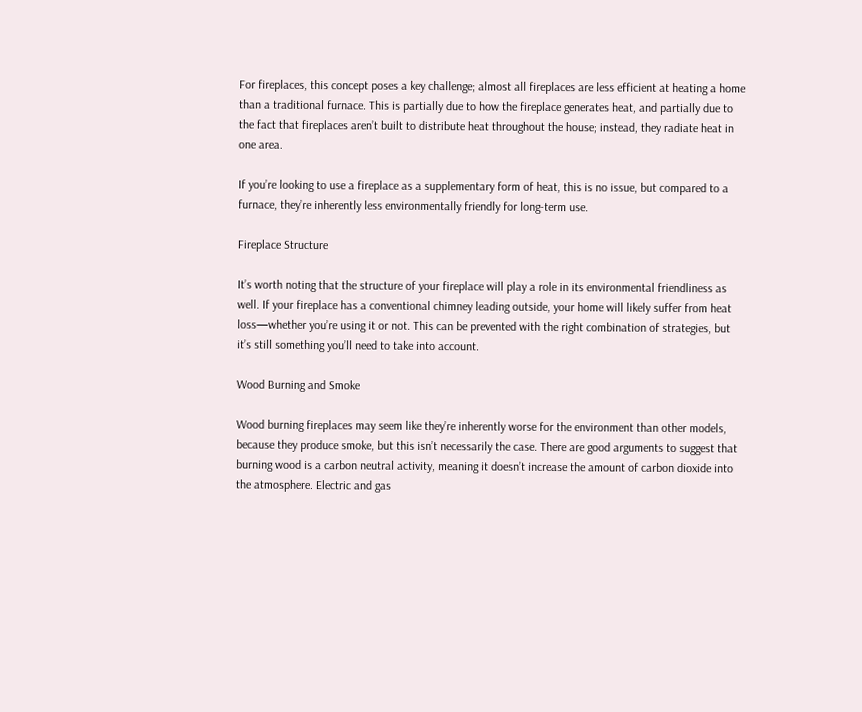For fireplaces, this concept poses a key challenge; almost all fireplaces are less efficient at heating a home than a traditional furnace. This is partially due to how the fireplace generates heat, and partially due to the fact that fireplaces aren’t built to distribute heat throughout the house; instead, they radiate heat in one area.

If you’re looking to use a fireplace as a supplementary form of heat, this is no issue, but compared to a furnace, they’re inherently less environmentally friendly for long-term use.

Fireplace Structure

It’s worth noting that the structure of your fireplace will play a role in its environmental friendliness as well. If your fireplace has a conventional chimney leading outside, your home will likely suffer from heat loss—whether you’re using it or not. This can be prevented with the right combination of strategies, but it’s still something you’ll need to take into account.

Wood Burning and Smoke

Wood burning fireplaces may seem like they’re inherently worse for the environment than other models, because they produce smoke, but this isn’t necessarily the case. There are good arguments to suggest that burning wood is a carbon neutral activity, meaning it doesn’t increase the amount of carbon dioxide into the atmosphere. Electric and gas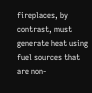fireplaces, by contrast, must generate heat using fuel sources that are non-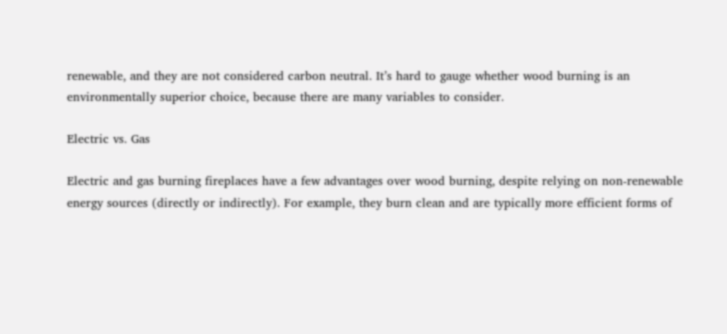renewable, and they are not considered carbon neutral. It’s hard to gauge whether wood burning is an environmentally superior choice, because there are many variables to consider.

Electric vs. Gas

Electric and gas burning fireplaces have a few advantages over wood burning, despite relying on non-renewable energy sources (directly or indirectly). For example, they burn clean and are typically more efficient forms of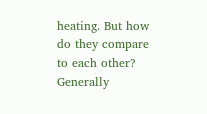heating. But how do they compare to each other? Generally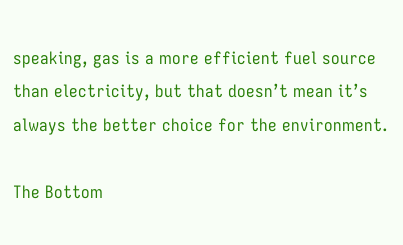speaking, gas is a more efficient fuel source than electricity, but that doesn’t mean it’s always the better choice for the environment.

The Bottom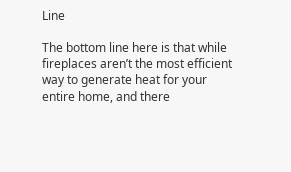Line

The bottom line here is that while fireplaces aren’t the most efficient way to generate heat for your entire home, and there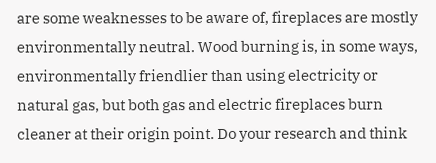are some weaknesses to be aware of, fireplaces are mostly environmentally neutral. Wood burning is, in some ways, environmentally friendlier than using electricity or natural gas, but both gas and electric fireplaces burn cleaner at their origin point. Do your research and think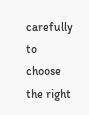carefully to choose the right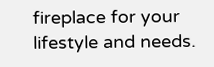fireplace for your lifestyle and needs.